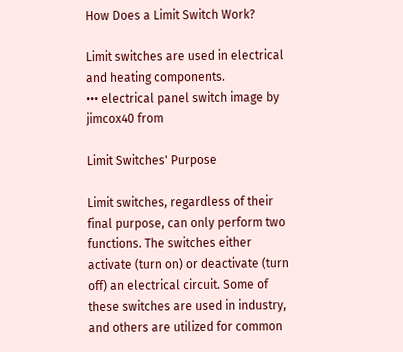How Does a Limit Switch Work?

Limit switches are used in electrical and heating components.
••• electrical panel switch image by jimcox40 from

Limit Switches' Purpose

Limit switches, regardless of their final purpose, can only perform two functions. The switches either activate (turn on) or deactivate (turn off) an electrical circuit. Some of these switches are used in industry, and others are utilized for common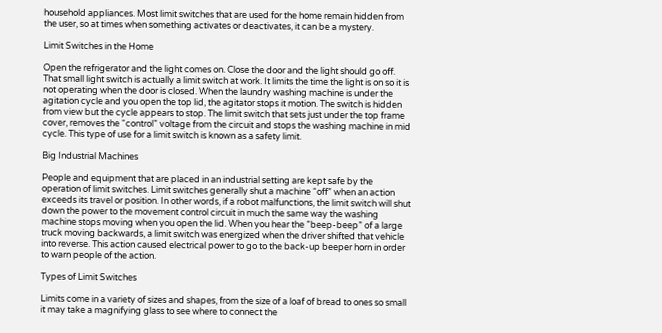household appliances. Most limit switches that are used for the home remain hidden from the user, so at times when something activates or deactivates, it can be a mystery.

Limit Switches in the Home

Open the refrigerator and the light comes on. Close the door and the light should go off. That small light switch is actually a limit switch at work. It limits the time the light is on so it is not operating when the door is closed. When the laundry washing machine is under the agitation cycle and you open the top lid, the agitator stops it motion. The switch is hidden from view but the cycle appears to stop. The limit switch that sets just under the top frame cover, removes the “control” voltage from the circuit and stops the washing machine in mid cycle. This type of use for a limit switch is known as a safety limit.

Big Industrial Machines

People and equipment that are placed in an industrial setting are kept safe by the operation of limit switches. Limit switches generally shut a machine “off” when an action exceeds its travel or position. In other words, if a robot malfunctions, the limit switch will shut down the power to the movement control circuit in much the same way the washing machine stops moving when you open the lid. When you hear the ”beep-beep” of a large truck moving backwards, a limit switch was energized when the driver shifted that vehicle into reverse. This action caused electrical power to go to the back-up beeper horn in order to warn people of the action.

Types of Limit Switches

Limits come in a variety of sizes and shapes, from the size of a loaf of bread to ones so small it may take a magnifying glass to see where to connect the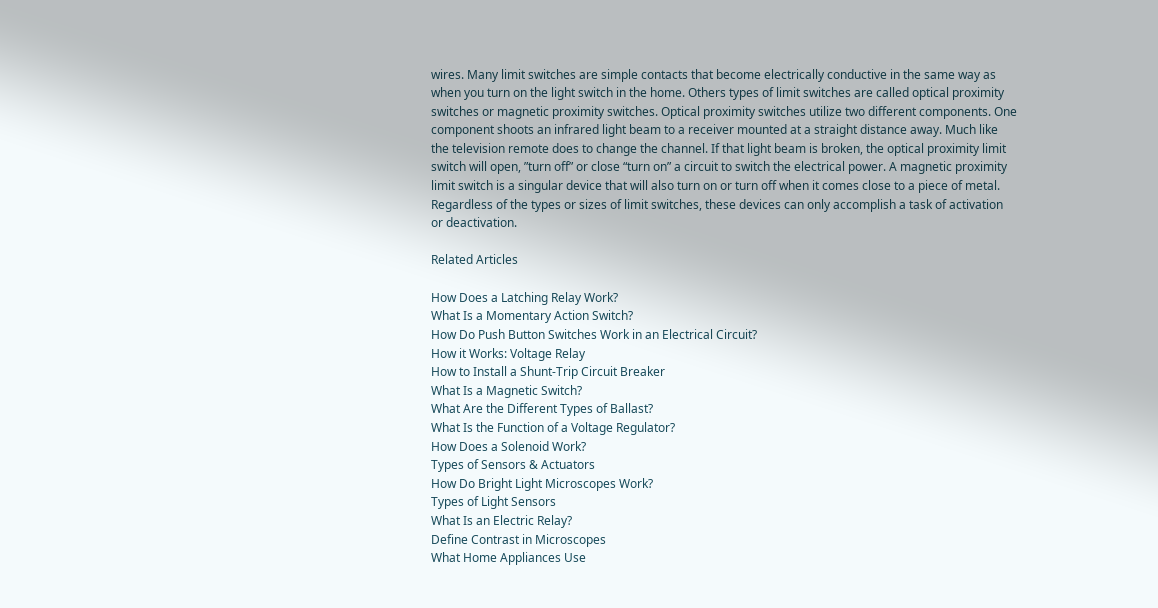wires. Many limit switches are simple contacts that become electrically conductive in the same way as when you turn on the light switch in the home. Others types of limit switches are called optical proximity switches or magnetic proximity switches. Optical proximity switches utilize two different components. One component shoots an infrared light beam to a receiver mounted at a straight distance away. Much like the television remote does to change the channel. If that light beam is broken, the optical proximity limit switch will open, ”turn off” or close “turn on” a circuit to switch the electrical power. A magnetic proximity limit switch is a singular device that will also turn on or turn off when it comes close to a piece of metal. Regardless of the types or sizes of limit switches, these devices can only accomplish a task of activation or deactivation.

Related Articles

How Does a Latching Relay Work?
What Is a Momentary Action Switch?
How Do Push Button Switches Work in an Electrical Circuit?
How it Works: Voltage Relay
How to Install a Shunt-Trip Circuit Breaker
What Is a Magnetic Switch?
What Are the Different Types of Ballast?
What Is the Function of a Voltage Regulator?
How Does a Solenoid Work?
Types of Sensors & Actuators
How Do Bright Light Microscopes Work?
Types of Light Sensors
What Is an Electric Relay?
Define Contrast in Microscopes
What Home Appliances Use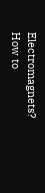Electromagnets?
How to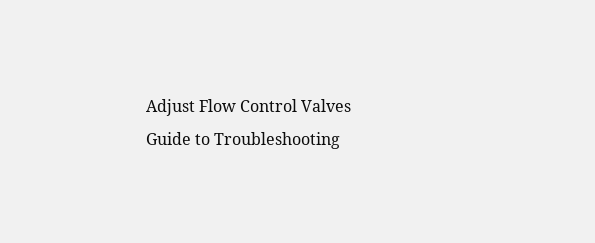Adjust Flow Control Valves
Guide to Troubleshooting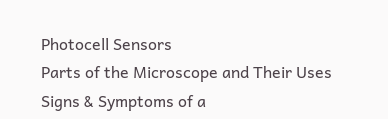Photocell Sensors
Parts of the Microscope and Their Uses
Signs & Symptoms of a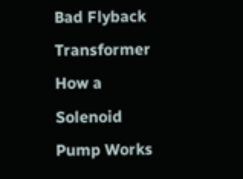Bad Flyback Transformer
How a Solenoid Pump Works